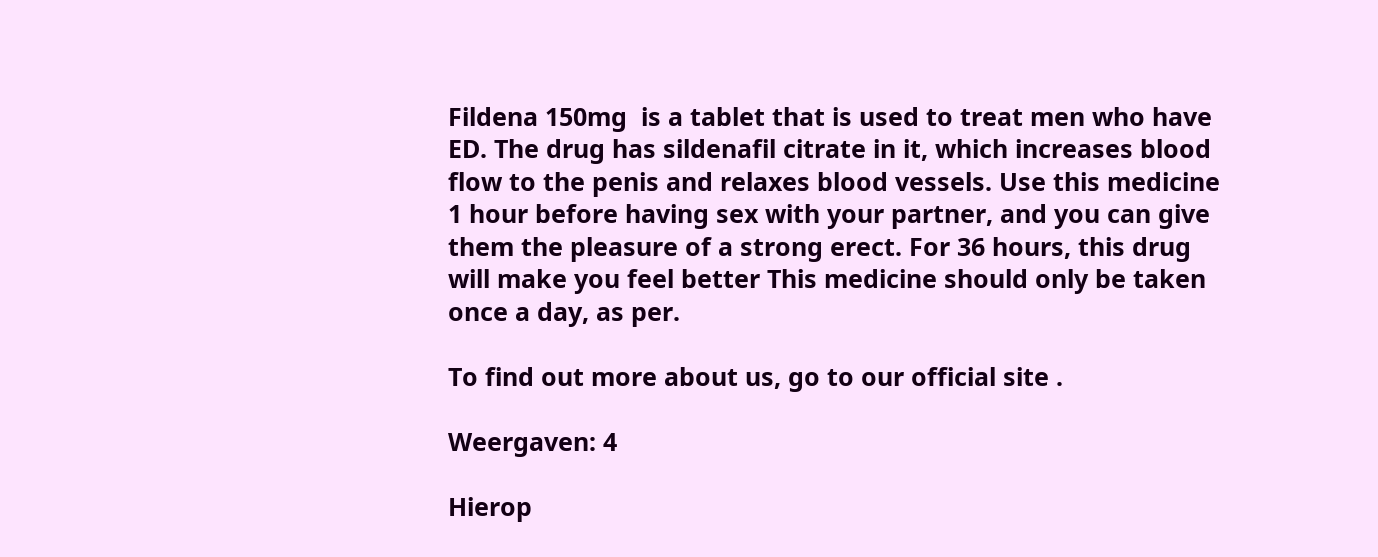Fildena 150mg  is a tablet that is used to treat men who have ED. The drug has sildenafil citrate in it, which increases blood flow to the penis and relaxes blood vessels. Use this medicine 1 hour before having sex with your partner, and you can give them the pleasure of a strong erect. For 36 hours, this drug will make you feel better This medicine should only be taken once a day, as per.

To find out more about us, go to our official site .

Weergaven: 4

Hierop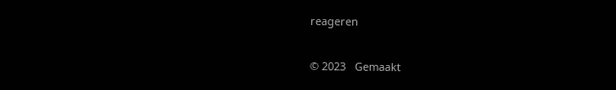reageren

© 2023   Gemaakt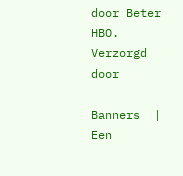door Beter HBO.   Verzorgd door

Banners  |  Een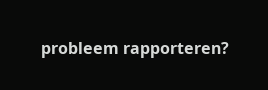probleem rapporteren?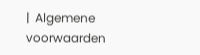|  Algemene voorwaarden